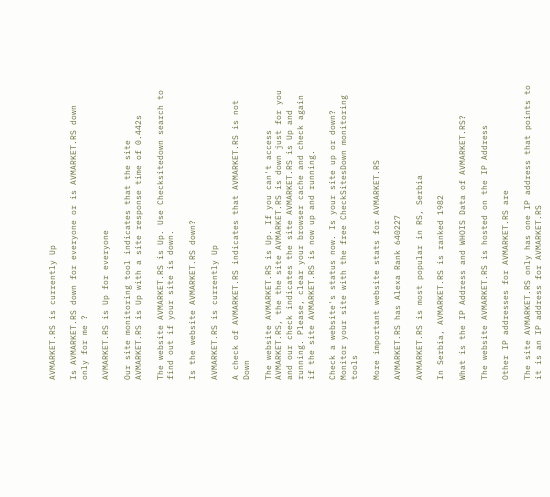AVMARKET.RS is currently Up

Is AVMARKET.RS down for everyone or is AVMARKET.RS down only for me ?

AVMARKET.RS is Up for everyone

Our site monitoring tool indicates that the site AVMARKET.RS is Up with a site response time of 0.442s

The website AVMARKET.RS is Up. Use Checksitedown search to find out if your site is down.

Is the website AVMARKET.RS down?

AVMARKET.RS is currently Up

A check of AVMARKET.RS indicates that AVMARKET.RS is not Down

The website AVMARKET.RS is Up. If you can't access AVMARKET.RS, the the site AVMARKET.RS is down just for you and our check indicates the site AVMARKET.RS is Up and running. Please, clear your browser cache and check again if the site AVMARKET.RS is now up and running.

Check a website's status now. Is your site up or down? Monitor your site with the free CheckSitesDown monitoring tools

More important website stats for AVMARKET.RS

AVMARKET.RS has Alexa Rank 640227

AVMARKET.RS is most popular in RS, Serbia

In Serbia, AVMARKET.RS is ranked 1982

What is the IP Address and WHOIS Data of AVMARKET.RS?

The website AVMARKET.RS is hosted on the IP Address

Other IP addresses for AVMARKET.RS are

The site AVMARKET.RS only has one IP address that points to it is an IP address for AVMARKET.RS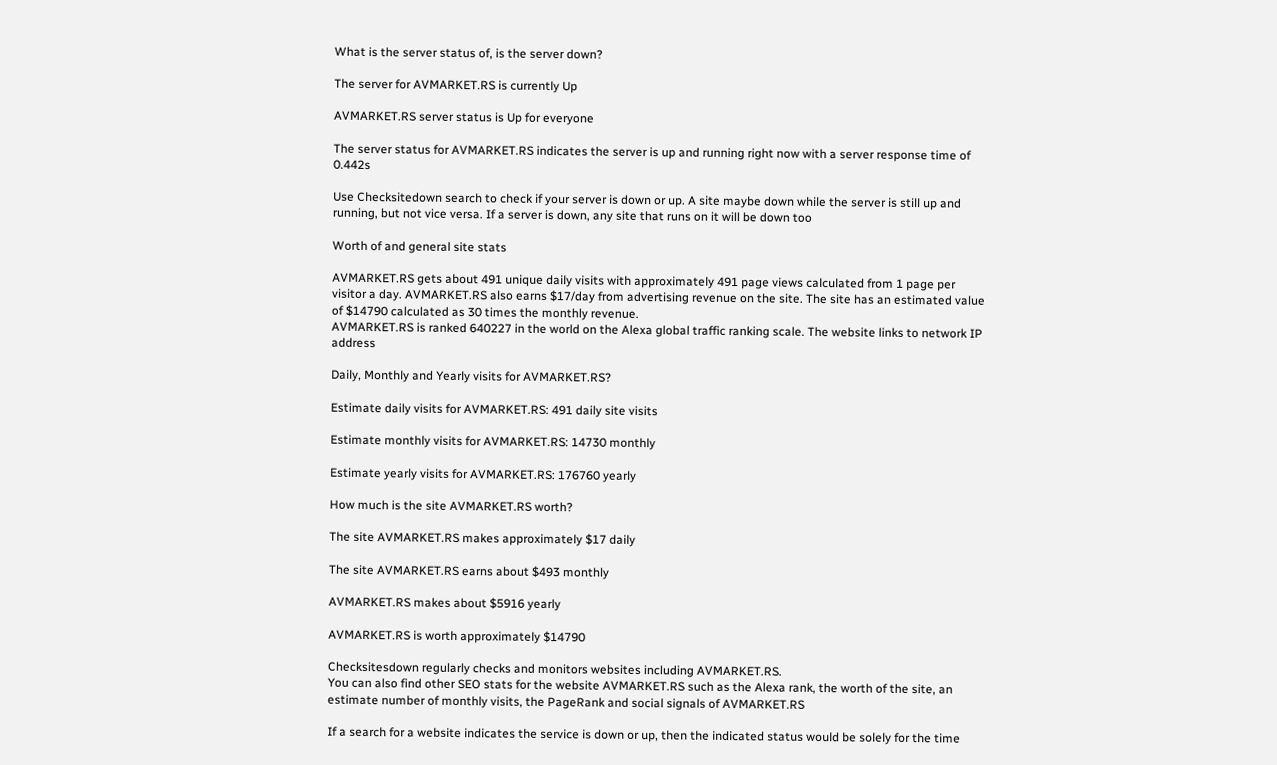What is the server status of, is the server down?

The server for AVMARKET.RS is currently Up

AVMARKET.RS server status is Up for everyone

The server status for AVMARKET.RS indicates the server is up and running right now with a server response time of 0.442s

Use Checksitedown search to check if your server is down or up. A site maybe down while the server is still up and running, but not vice versa. If a server is down, any site that runs on it will be down too

Worth of and general site stats

AVMARKET.RS gets about 491 unique daily visits with approximately 491 page views calculated from 1 page per visitor a day. AVMARKET.RS also earns $17/day from advertising revenue on the site. The site has an estimated value of $14790 calculated as 30 times the monthly revenue.
AVMARKET.RS is ranked 640227 in the world on the Alexa global traffic ranking scale. The website links to network IP address

Daily, Monthly and Yearly visits for AVMARKET.RS?

Estimate daily visits for AVMARKET.RS: 491 daily site visits

Estimate monthly visits for AVMARKET.RS: 14730 monthly

Estimate yearly visits for AVMARKET.RS: 176760 yearly

How much is the site AVMARKET.RS worth?

The site AVMARKET.RS makes approximately $17 daily

The site AVMARKET.RS earns about $493 monthly

AVMARKET.RS makes about $5916 yearly

AVMARKET.RS is worth approximately $14790

Checksitesdown regularly checks and monitors websites including AVMARKET.RS.
You can also find other SEO stats for the website AVMARKET.RS such as the Alexa rank, the worth of the site, an estimate number of monthly visits, the PageRank and social signals of AVMARKET.RS

If a search for a website indicates the service is down or up, then the indicated status would be solely for the time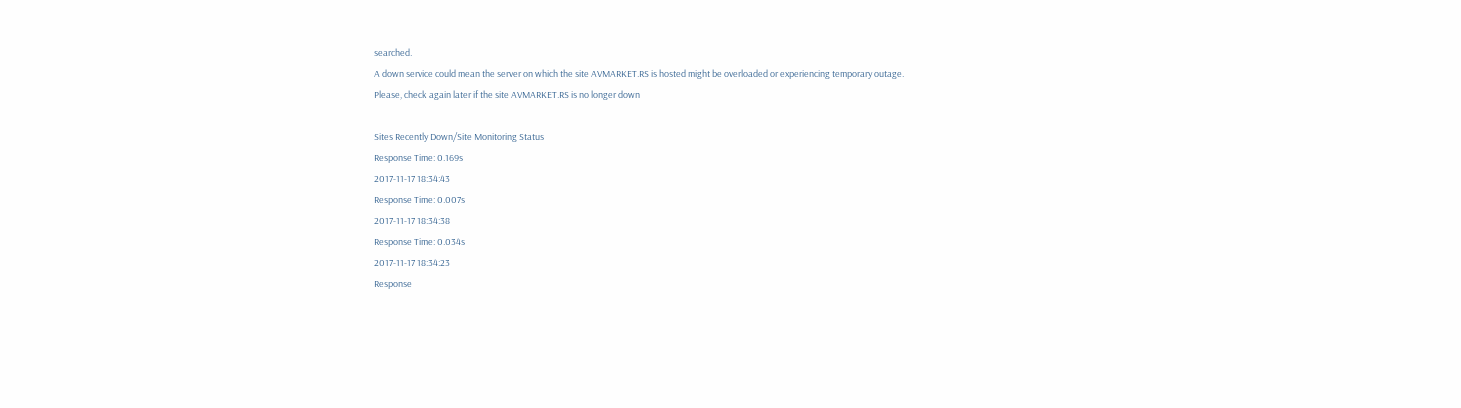searched.
A down service could mean the server on which the site AVMARKET.RS is hosted might be overloaded or experiencing temporary outage.
Please, check again later if the site AVMARKET.RS is no longer down

Sites Recently Down/Site Monitoring Status
Response Time: 0.169s
2017-11-17 18:34:43
Response Time: 0.007s
2017-11-17 18:34:38
Response Time: 0.034s
2017-11-17 18:34:23
Response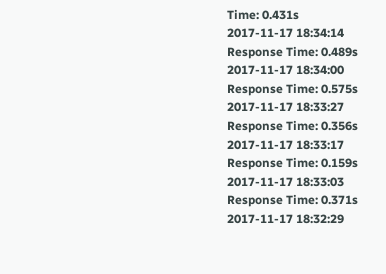Time: 0.431s
2017-11-17 18:34:14
Response Time: 0.489s
2017-11-17 18:34:00
Response Time: 0.575s
2017-11-17 18:33:27
Response Time: 0.356s
2017-11-17 18:33:17
Response Time: 0.159s
2017-11-17 18:33:03
Response Time: 0.371s
2017-11-17 18:32:29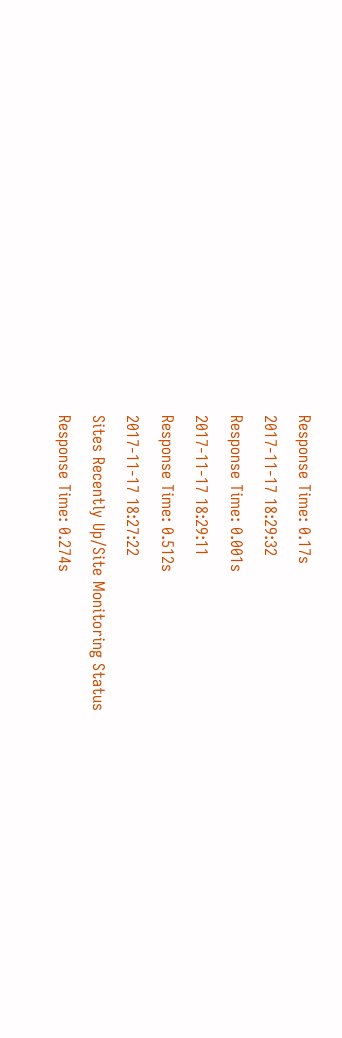Response Time: 0.17s
2017-11-17 18:29:32
Response Time: 0.001s
2017-11-17 18:29:11
Response Time: 0.512s
2017-11-17 18:27:22
Sites Recently Up/Site Monitoring Status
Response Time: 0.274s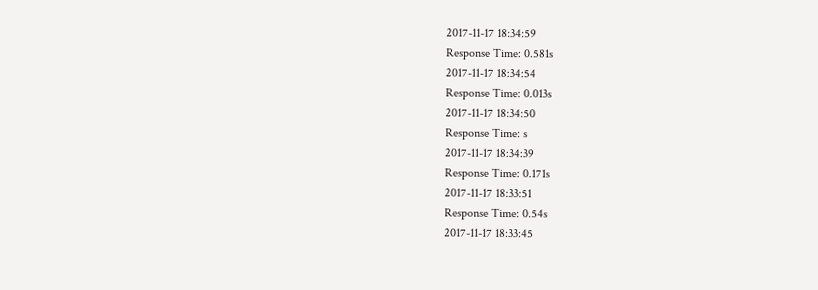2017-11-17 18:34:59
Response Time: 0.581s
2017-11-17 18:34:54
Response Time: 0.013s
2017-11-17 18:34:50
Response Time: s
2017-11-17 18:34:39
Response Time: 0.171s
2017-11-17 18:33:51
Response Time: 0.54s
2017-11-17 18:33:45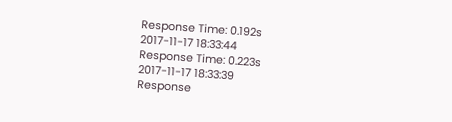Response Time: 0.192s
2017-11-17 18:33:44
Response Time: 0.223s
2017-11-17 18:33:39
Response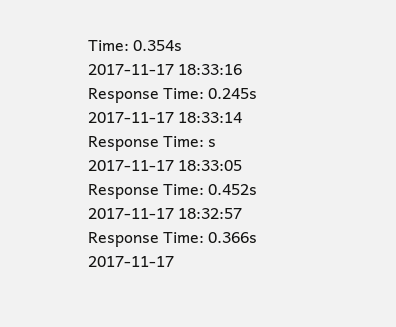Time: 0.354s
2017-11-17 18:33:16
Response Time: 0.245s
2017-11-17 18:33:14
Response Time: s
2017-11-17 18:33:05
Response Time: 0.452s
2017-11-17 18:32:57
Response Time: 0.366s
2017-11-17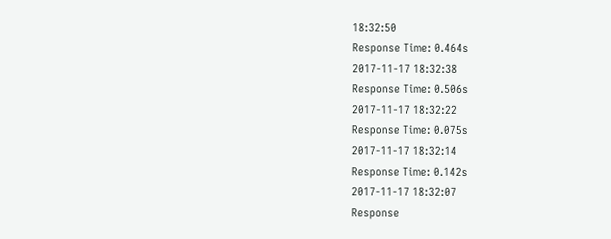18:32:50
Response Time: 0.464s
2017-11-17 18:32:38
Response Time: 0.506s
2017-11-17 18:32:22
Response Time: 0.075s
2017-11-17 18:32:14
Response Time: 0.142s
2017-11-17 18:32:07
Response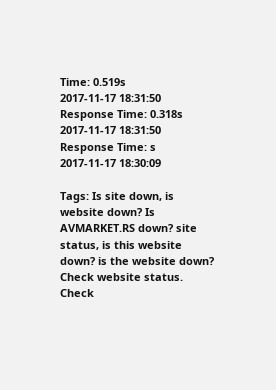Time: 0.519s
2017-11-17 18:31:50
Response Time: 0.318s
2017-11-17 18:31:50
Response Time: s
2017-11-17 18:30:09

Tags: Is site down, is website down? Is AVMARKET.RS down? site status, is this website down? is the website down? Check website status. Check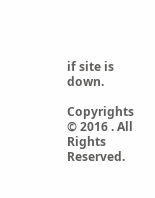if site is down.

Copyrights © 2016 . All Rights Reserved.